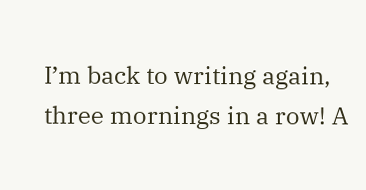I’m back to writing again, three mornings in a row! A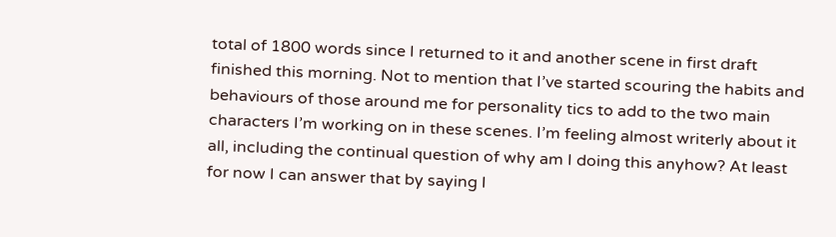total of 1800 words since I returned to it and another scene in first draft finished this morning. Not to mention that I’ve started scouring the habits and behaviours of those around me for personality tics to add to the two main characters I’m working on in these scenes. I’m feeling almost writerly about it all, including the continual question of why am I doing this anyhow? At least for now I can answer that by saying I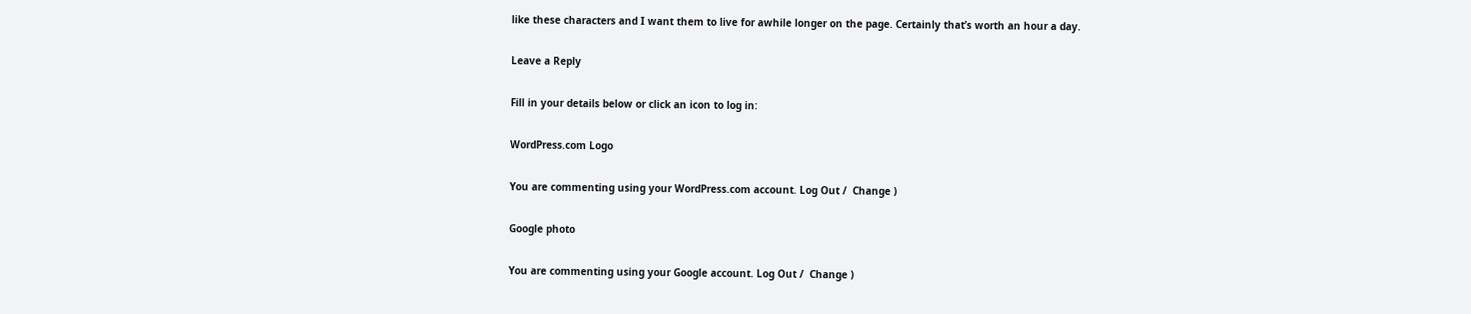like these characters and I want them to live for awhile longer on the page. Certainly that’s worth an hour a day.

Leave a Reply

Fill in your details below or click an icon to log in:

WordPress.com Logo

You are commenting using your WordPress.com account. Log Out /  Change )

Google photo

You are commenting using your Google account. Log Out /  Change )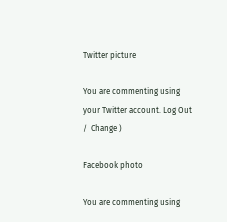Twitter picture

You are commenting using your Twitter account. Log Out /  Change )

Facebook photo

You are commenting using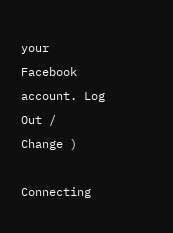your Facebook account. Log Out /  Change )

Connecting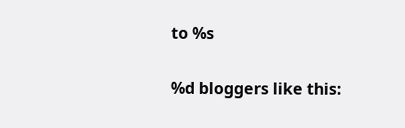to %s

%d bloggers like this: